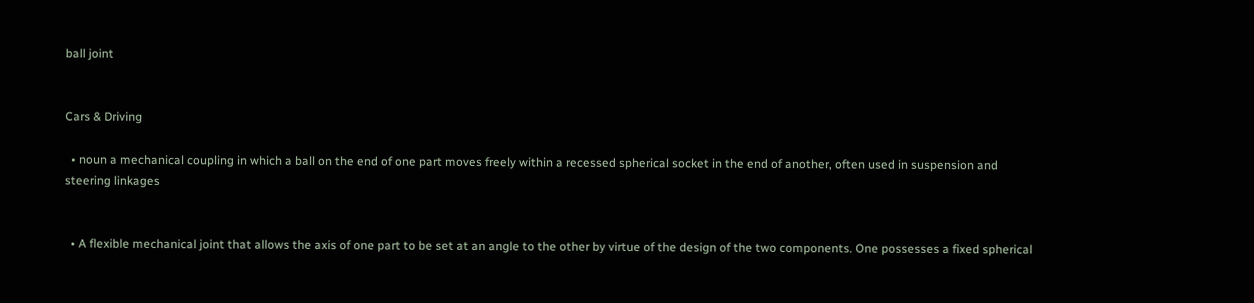ball joint


Cars & Driving

  • noun a mechanical coupling in which a ball on the end of one part moves freely within a recessed spherical socket in the end of another, often used in suspension and steering linkages


  • A flexible mechanical joint that allows the axis of one part to be set at an angle to the other by virtue of the design of the two components. One possesses a fixed spherical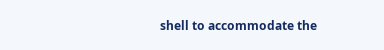shell to accommodate the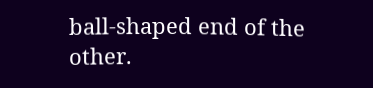ball-shaped end of the other.